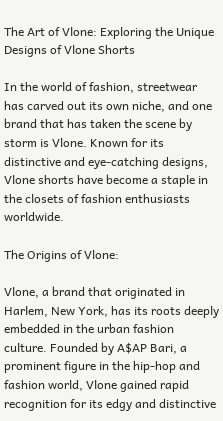The Art of Vlone: Exploring the Unique Designs of Vlone Shorts

In the world of fashion, streetwear has carved out its own niche, and one brand that has taken the scene by storm is Vlone. Known for its distinctive and eye-catching designs, Vlone shorts have become a staple in the closets of fashion enthusiasts worldwide.

The Origins of Vlone:

Vlone, a brand that originated in Harlem, New York, has its roots deeply embedded in the urban fashion culture. Founded by A$AP Bari, a prominent figure in the hip-hop and fashion world, Vlone gained rapid recognition for its edgy and distinctive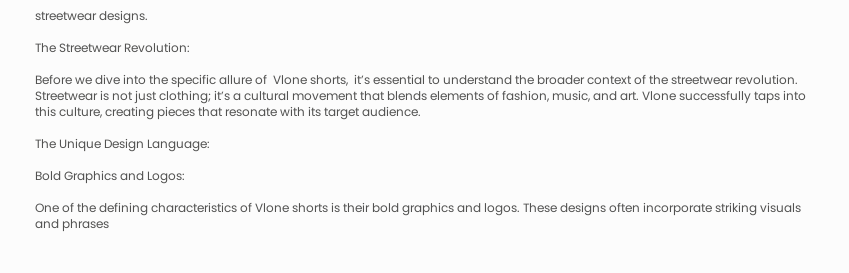streetwear designs.

The Streetwear Revolution:

Before we dive into the specific allure of  Vlone shorts,  it’s essential to understand the broader context of the streetwear revolution. Streetwear is not just clothing; it’s a cultural movement that blends elements of fashion, music, and art. Vlone successfully taps into this culture, creating pieces that resonate with its target audience.

The Unique Design Language:

Bold Graphics and Logos:

One of the defining characteristics of Vlone shorts is their bold graphics and logos. These designs often incorporate striking visuals and phrases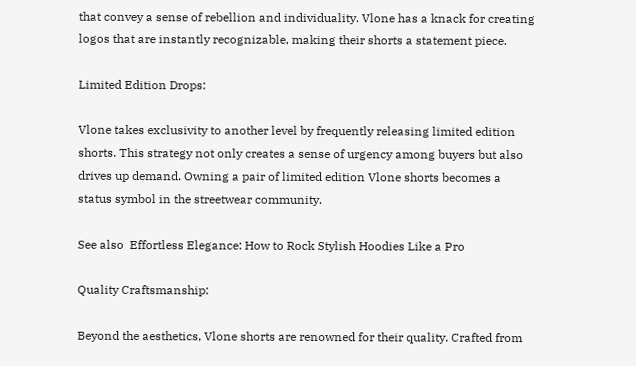that convey a sense of rebellion and individuality. Vlone has a knack for creating logos that are instantly recognizable, making their shorts a statement piece.

Limited Edition Drops:

Vlone takes exclusivity to another level by frequently releasing limited edition shorts. This strategy not only creates a sense of urgency among buyers but also drives up demand. Owning a pair of limited edition Vlone shorts becomes a status symbol in the streetwear community.

See also  Effortless Elegance: How to Rock Stylish Hoodies Like a Pro

Quality Craftsmanship:

Beyond the aesthetics, Vlone shorts are renowned for their quality. Crafted from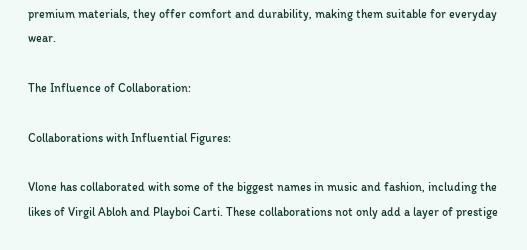premium materials, they offer comfort and durability, making them suitable for everyday wear.

The Influence of Collaboration:

Collaborations with Influential Figures:

Vlone has collaborated with some of the biggest names in music and fashion, including the likes of Virgil Abloh and Playboi Carti. These collaborations not only add a layer of prestige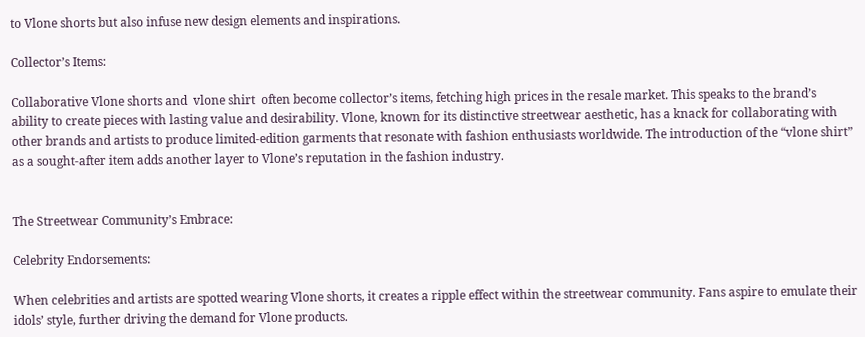to Vlone shorts but also infuse new design elements and inspirations.

Collector’s Items:

Collaborative Vlone shorts and  vlone shirt  often become collector’s items, fetching high prices in the resale market. This speaks to the brand’s ability to create pieces with lasting value and desirability. Vlone, known for its distinctive streetwear aesthetic, has a knack for collaborating with other brands and artists to produce limited-edition garments that resonate with fashion enthusiasts worldwide. The introduction of the “vlone shirt” as a sought-after item adds another layer to Vlone’s reputation in the fashion industry.


The Streetwear Community’s Embrace:

Celebrity Endorsements:

When celebrities and artists are spotted wearing Vlone shorts, it creates a ripple effect within the streetwear community. Fans aspire to emulate their idols’ style, further driving the demand for Vlone products.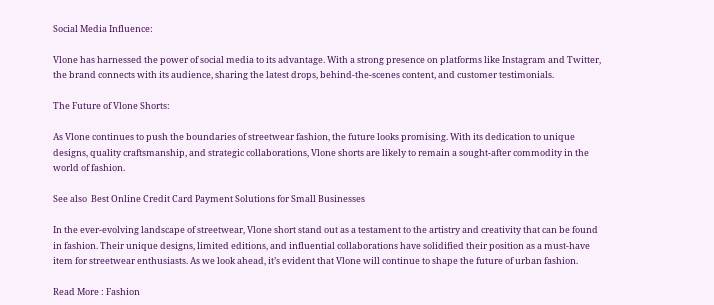Social Media Influence:

Vlone has harnessed the power of social media to its advantage. With a strong presence on platforms like Instagram and Twitter, the brand connects with its audience, sharing the latest drops, behind-the-scenes content, and customer testimonials.

The Future of Vlone Shorts:

As Vlone continues to push the boundaries of streetwear fashion, the future looks promising. With its dedication to unique designs, quality craftsmanship, and strategic collaborations, Vlone shorts are likely to remain a sought-after commodity in the world of fashion.

See also  Best Online Credit Card Payment Solutions for Small Businesses

In the ever-evolving landscape of streetwear, Vlone short stand out as a testament to the artistry and creativity that can be found in fashion. Their unique designs, limited editions, and influential collaborations have solidified their position as a must-have item for streetwear enthusiasts. As we look ahead, it’s evident that Vlone will continue to shape the future of urban fashion.

Read More : Fashion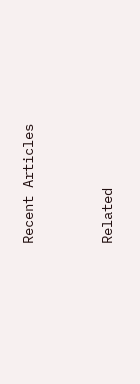Recent Articles


Related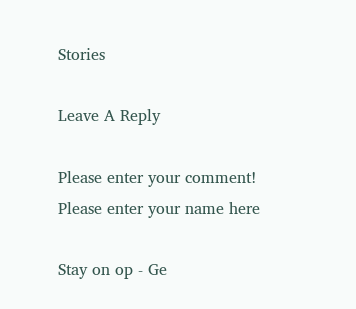Stories

Leave A Reply

Please enter your comment!
Please enter your name here

Stay on op - Ge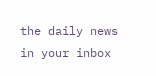the daily news in your inbox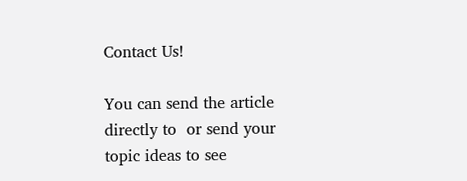Contact Us!

You can send the article directly to  or send your topic ideas to see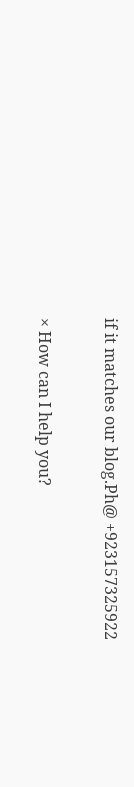if it matches our blog.Ph@ +923157325922

× How can I help you?